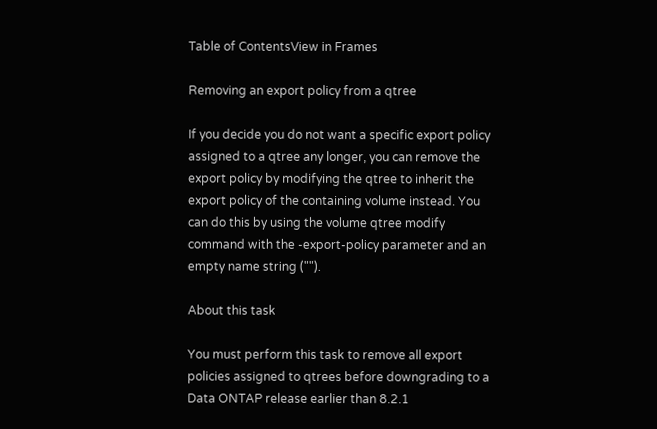Table of ContentsView in Frames

Removing an export policy from a qtree

If you decide you do not want a specific export policy assigned to a qtree any longer, you can remove the export policy by modifying the qtree to inherit the export policy of the containing volume instead. You can do this by using the volume qtree modify command with the -export-policy parameter and an empty name string ("").

About this task

You must perform this task to remove all export policies assigned to qtrees before downgrading to a Data ONTAP release earlier than 8.2.1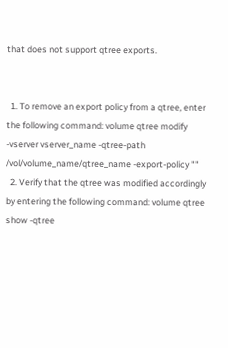that does not support qtree exports.


  1. To remove an export policy from a qtree, enter the following command: volume qtree modify -vserver vserver_name -qtree-path /vol/volume_name/qtree_name -export-policy ""
  2. Verify that the qtree was modified accordingly by entering the following command: volume qtree show -qtree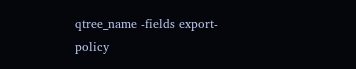qtree_name -fields export-policy